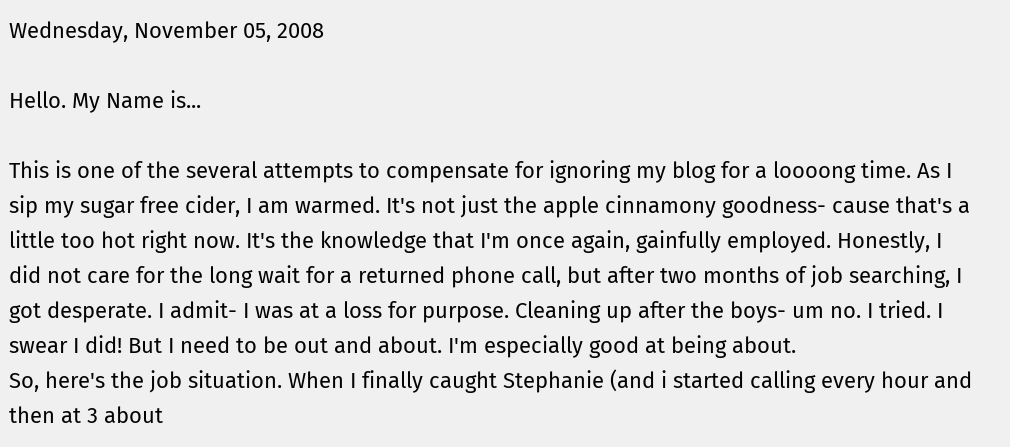Wednesday, November 05, 2008

Hello. My Name is...

This is one of the several attempts to compensate for ignoring my blog for a loooong time. As I sip my sugar free cider, I am warmed. It's not just the apple cinnamony goodness- cause that's a little too hot right now. It's the knowledge that I'm once again, gainfully employed. Honestly, I did not care for the long wait for a returned phone call, but after two months of job searching, I got desperate. I admit- I was at a loss for purpose. Cleaning up after the boys- um no. I tried. I swear I did! But I need to be out and about. I'm especially good at being about.
So, here's the job situation. When I finally caught Stephanie (and i started calling every hour and then at 3 about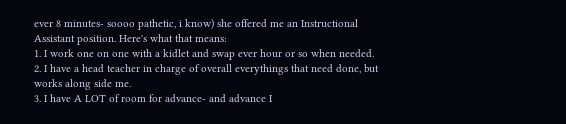ever 8 minutes- soooo pathetic, i know) she offered me an Instructional Assistant position. Here's what that means:
1. I work one on one with a kidlet and swap ever hour or so when needed.
2. I have a head teacher in charge of overall everythings that need done, but works along side me.
3. I have A LOT of room for advance- and advance I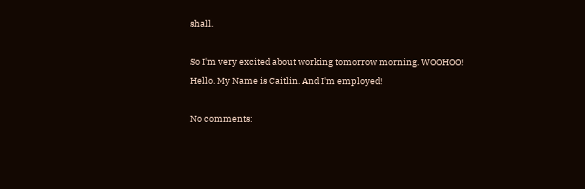shall.

So I'm very excited about working tomorrow morning. WOOHOO!
Hello. My Name is Caitlin. And I'm employed!

No comments: